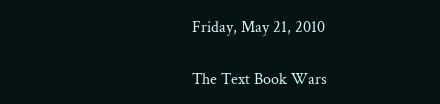Friday, May 21, 2010

The Text Book Wars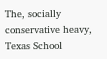The, socially conservative heavy, Texas School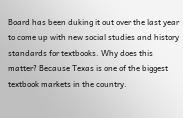Board has been duking it out over the last year to come up with new social studies and history standards for textbooks. Why does this matter? Because Texas is one of the biggest textbook markets in the country.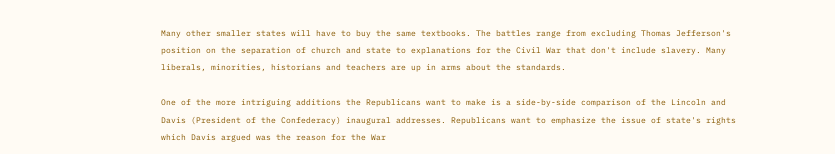Many other smaller states will have to buy the same textbooks. The battles range from excluding Thomas Jefferson's position on the separation of church and state to explanations for the Civil War that don't include slavery. Many liberals, minorities, historians and teachers are up in arms about the standards.

One of the more intriguing additions the Republicans want to make is a side-by-side comparison of the Lincoln and Davis (President of the Confederacy) inaugural addresses. Republicans want to emphasize the issue of state's rights which Davis argued was the reason for the War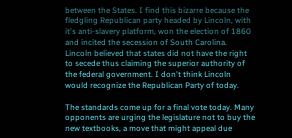between the States. I find this bizarre because the fledgling Republican party headed by Lincoln, with it's anti-slavery platform, won the election of 1860 and incited the secession of South Carolina. Lincoln believed that states did not have the right to secede thus claiming the superior authority of the federal government. I don't think Lincoln would recognize the Republican Party of today.

The standards come up for a final vote today. Many opponents are urging the legislature not to buy the new textbooks, a move that might appeal due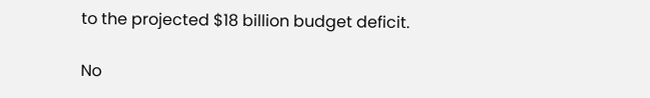to the projected $18 billion budget deficit.

No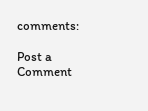comments:

Post a Comment